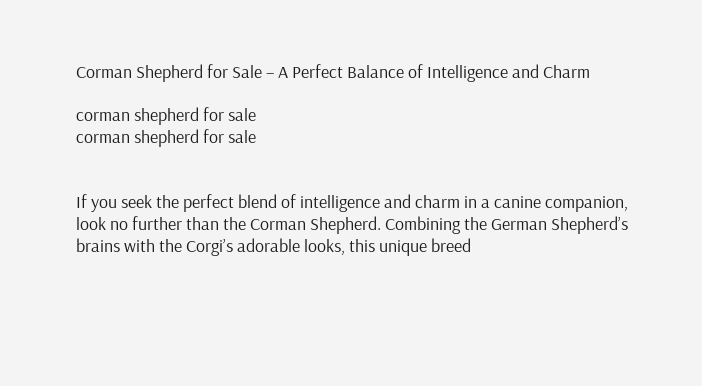Corman Shepherd for Sale – A Perfect Balance of Intelligence and Charm

corman shepherd for sale
corman shepherd for sale


If you seek the perfect blend of intelligence and charm in a canine companion, look no further than the Corman Shepherd. Combining the German Shepherd’s brains with the Corgi’s adorable looks, this unique breed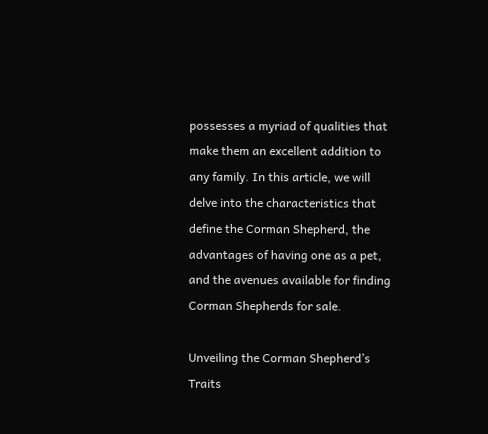possesses a myriad of qualities that make them an excellent addition to any family. In this article, we will delve into the characteristics that define the Corman Shepherd, the advantages of having one as a pet, and the avenues available for finding Corman Shepherds for sale.

Unveiling the Corman Shepherd’s Traits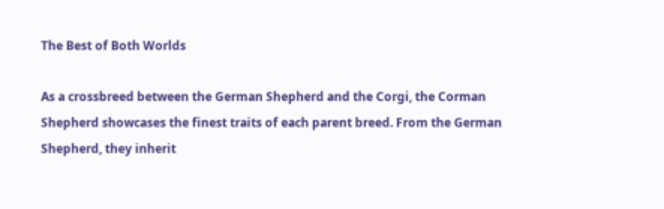The Best of Both Worlds

As a crossbreed between the German Shepherd and the Corgi, the Corman Shepherd showcases the finest traits of each parent breed. From the German Shepherd, they inherit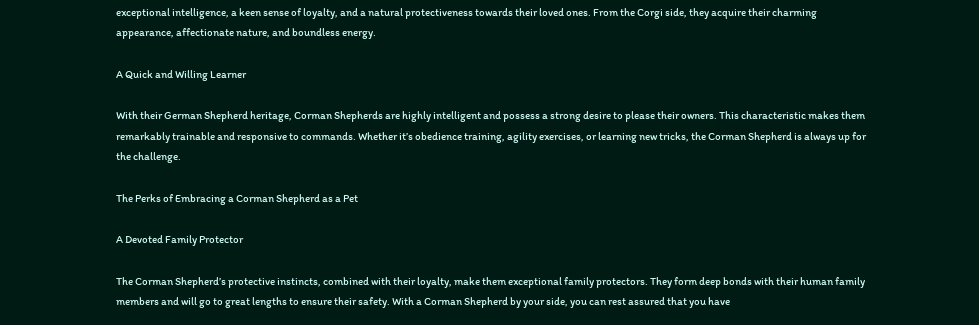exceptional intelligence, a keen sense of loyalty, and a natural protectiveness towards their loved ones. From the Corgi side, they acquire their charming appearance, affectionate nature, and boundless energy.

A Quick and Willing Learner

With their German Shepherd heritage, Corman Shepherds are highly intelligent and possess a strong desire to please their owners. This characteristic makes them remarkably trainable and responsive to commands. Whether it’s obedience training, agility exercises, or learning new tricks, the Corman Shepherd is always up for the challenge.

The Perks of Embracing a Corman Shepherd as a Pet

A Devoted Family Protector

The Corman Shepherd’s protective instincts, combined with their loyalty, make them exceptional family protectors. They form deep bonds with their human family members and will go to great lengths to ensure their safety. With a Corman Shepherd by your side, you can rest assured that you have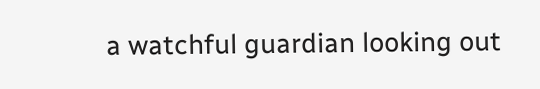a watchful guardian looking out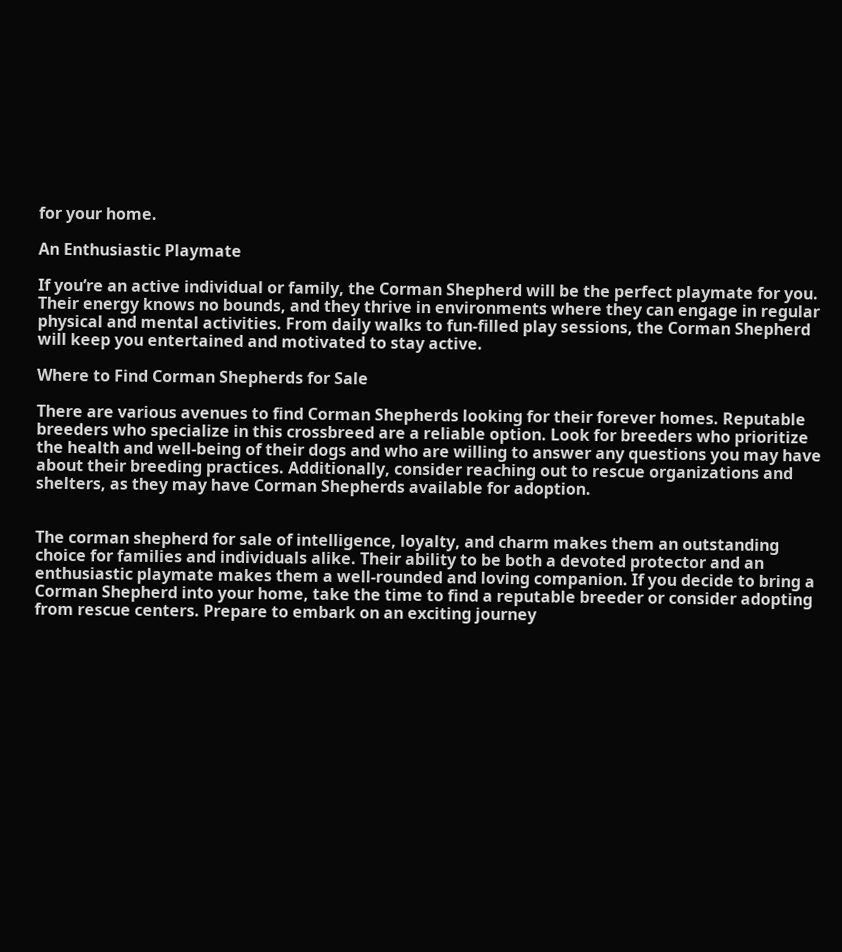for your home.

An Enthusiastic Playmate

If you’re an active individual or family, the Corman Shepherd will be the perfect playmate for you. Their energy knows no bounds, and they thrive in environments where they can engage in regular physical and mental activities. From daily walks to fun-filled play sessions, the Corman Shepherd will keep you entertained and motivated to stay active.

Where to Find Corman Shepherds for Sale

There are various avenues to find Corman Shepherds looking for their forever homes. Reputable breeders who specialize in this crossbreed are a reliable option. Look for breeders who prioritize the health and well-being of their dogs and who are willing to answer any questions you may have about their breeding practices. Additionally, consider reaching out to rescue organizations and shelters, as they may have Corman Shepherds available for adoption.


The corman shepherd for sale of intelligence, loyalty, and charm makes them an outstanding choice for families and individuals alike. Their ability to be both a devoted protector and an enthusiastic playmate makes them a well-rounded and loving companion. If you decide to bring a Corman Shepherd into your home, take the time to find a reputable breeder or consider adopting from rescue centers. Prepare to embark on an exciting journey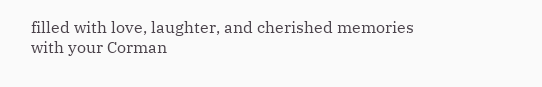filled with love, laughter, and cherished memories with your Corman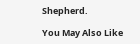Shepherd.

You May Also Like